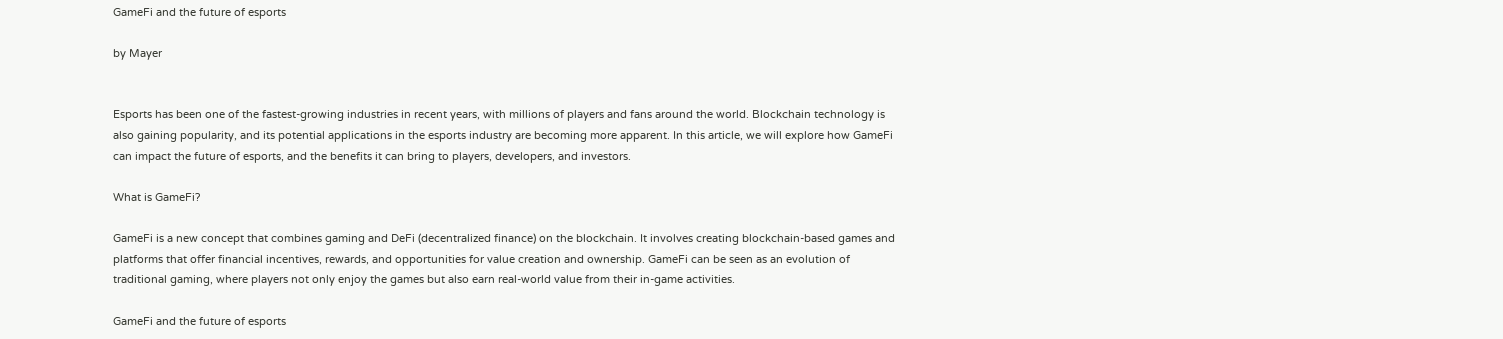GameFi and the future of esports

by Mayer


Esports has been one of the fastest-growing industries in recent years, with millions of players and fans around the world. Blockchain technology is also gaining popularity, and its potential applications in the esports industry are becoming more apparent. In this article, we will explore how GameFi can impact the future of esports, and the benefits it can bring to players, developers, and investors.

What is GameFi?

GameFi is a new concept that combines gaming and DeFi (decentralized finance) on the blockchain. It involves creating blockchain-based games and platforms that offer financial incentives, rewards, and opportunities for value creation and ownership. GameFi can be seen as an evolution of traditional gaming, where players not only enjoy the games but also earn real-world value from their in-game activities.

GameFi and the future of esports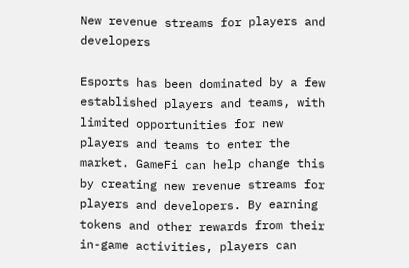New revenue streams for players and developers

Esports has been dominated by a few established players and teams, with limited opportunities for new players and teams to enter the market. GameFi can help change this by creating new revenue streams for players and developers. By earning tokens and other rewards from their in-game activities, players can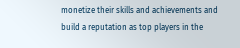monetize their skills and achievements and build a reputation as top players in the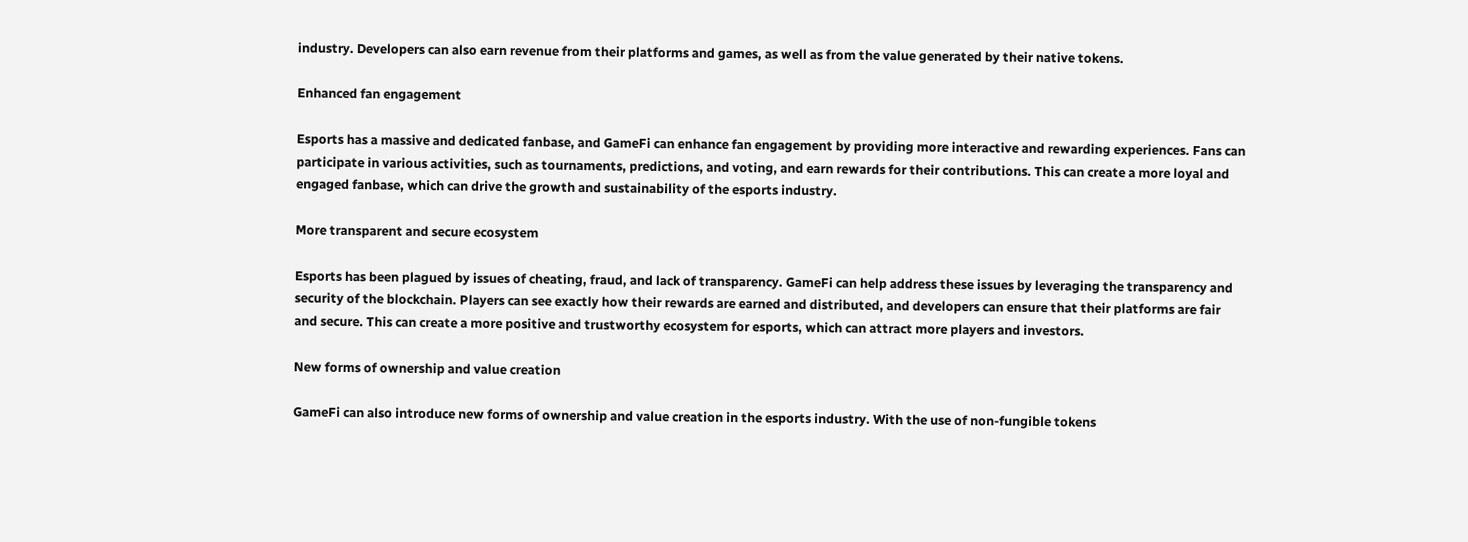industry. Developers can also earn revenue from their platforms and games, as well as from the value generated by their native tokens.

Enhanced fan engagement

Esports has a massive and dedicated fanbase, and GameFi can enhance fan engagement by providing more interactive and rewarding experiences. Fans can participate in various activities, such as tournaments, predictions, and voting, and earn rewards for their contributions. This can create a more loyal and engaged fanbase, which can drive the growth and sustainability of the esports industry.

More transparent and secure ecosystem

Esports has been plagued by issues of cheating, fraud, and lack of transparency. GameFi can help address these issues by leveraging the transparency and security of the blockchain. Players can see exactly how their rewards are earned and distributed, and developers can ensure that their platforms are fair and secure. This can create a more positive and trustworthy ecosystem for esports, which can attract more players and investors.

New forms of ownership and value creation

GameFi can also introduce new forms of ownership and value creation in the esports industry. With the use of non-fungible tokens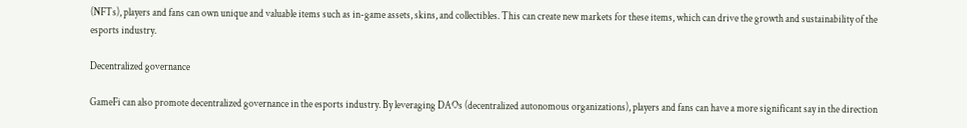(NFTs), players and fans can own unique and valuable items such as in-game assets, skins, and collectibles. This can create new markets for these items, which can drive the growth and sustainability of the esports industry.

Decentralized governance

GameFi can also promote decentralized governance in the esports industry. By leveraging DAOs (decentralized autonomous organizations), players and fans can have a more significant say in the direction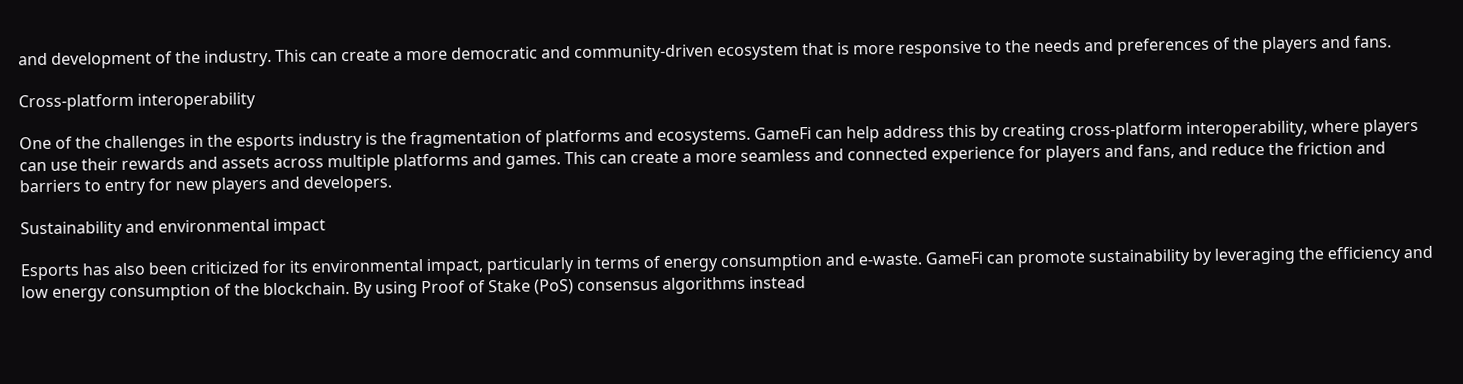and development of the industry. This can create a more democratic and community-driven ecosystem that is more responsive to the needs and preferences of the players and fans.

Cross-platform interoperability

One of the challenges in the esports industry is the fragmentation of platforms and ecosystems. GameFi can help address this by creating cross-platform interoperability, where players can use their rewards and assets across multiple platforms and games. This can create a more seamless and connected experience for players and fans, and reduce the friction and barriers to entry for new players and developers.

Sustainability and environmental impact

Esports has also been criticized for its environmental impact, particularly in terms of energy consumption and e-waste. GameFi can promote sustainability by leveraging the efficiency and low energy consumption of the blockchain. By using Proof of Stake (PoS) consensus algorithms instead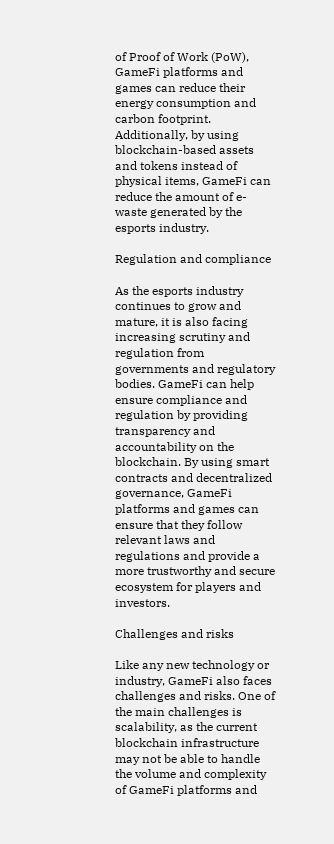of Proof of Work (PoW), GameFi platforms and games can reduce their energy consumption and carbon footprint. Additionally, by using blockchain-based assets and tokens instead of physical items, GameFi can reduce the amount of e-waste generated by the esports industry.

Regulation and compliance

As the esports industry continues to grow and mature, it is also facing increasing scrutiny and regulation from governments and regulatory bodies. GameFi can help ensure compliance and regulation by providing transparency and accountability on the blockchain. By using smart contracts and decentralized governance, GameFi platforms and games can ensure that they follow relevant laws and regulations and provide a more trustworthy and secure ecosystem for players and investors.

Challenges and risks

Like any new technology or industry, GameFi also faces challenges and risks. One of the main challenges is scalability, as the current blockchain infrastructure may not be able to handle the volume and complexity of GameFi platforms and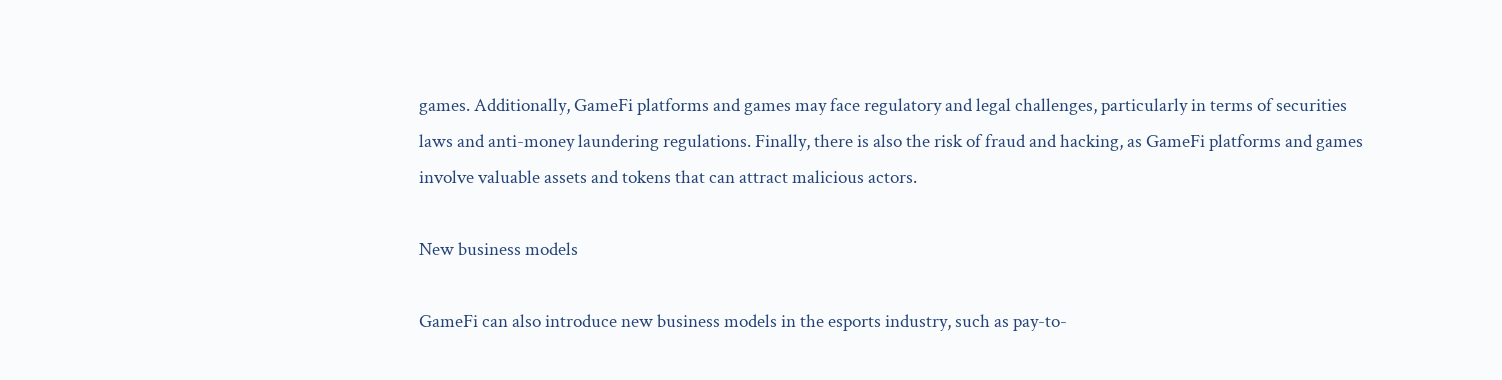games. Additionally, GameFi platforms and games may face regulatory and legal challenges, particularly in terms of securities laws and anti-money laundering regulations. Finally, there is also the risk of fraud and hacking, as GameFi platforms and games involve valuable assets and tokens that can attract malicious actors.

New business models

GameFi can also introduce new business models in the esports industry, such as pay-to-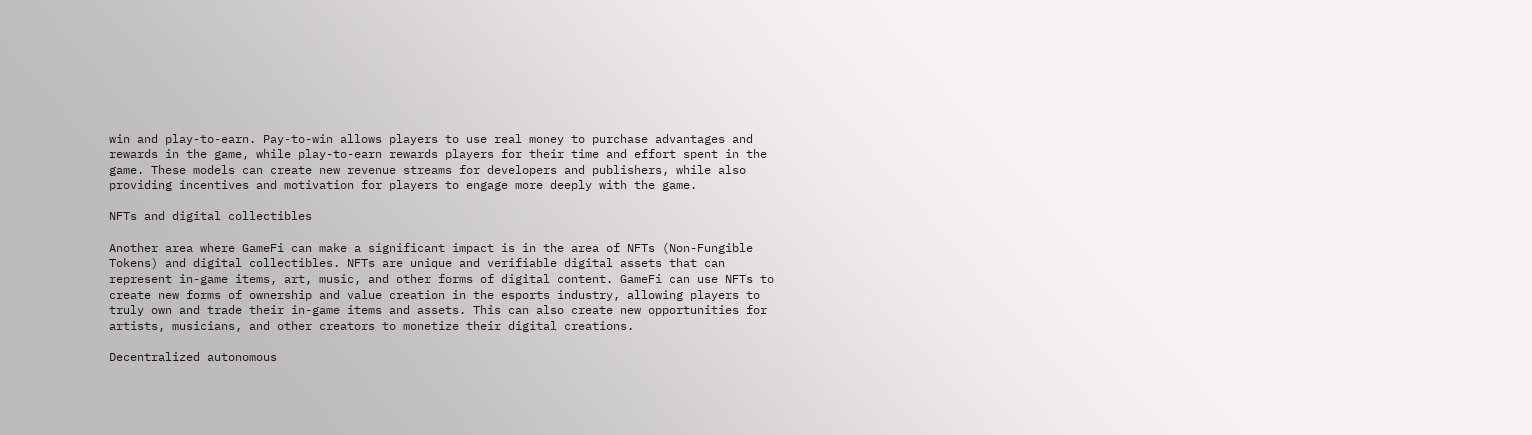win and play-to-earn. Pay-to-win allows players to use real money to purchase advantages and rewards in the game, while play-to-earn rewards players for their time and effort spent in the game. These models can create new revenue streams for developers and publishers, while also providing incentives and motivation for players to engage more deeply with the game.

NFTs and digital collectibles

Another area where GameFi can make a significant impact is in the area of NFTs (Non-Fungible Tokens) and digital collectibles. NFTs are unique and verifiable digital assets that can represent in-game items, art, music, and other forms of digital content. GameFi can use NFTs to create new forms of ownership and value creation in the esports industry, allowing players to truly own and trade their in-game items and assets. This can also create new opportunities for artists, musicians, and other creators to monetize their digital creations.

Decentralized autonomous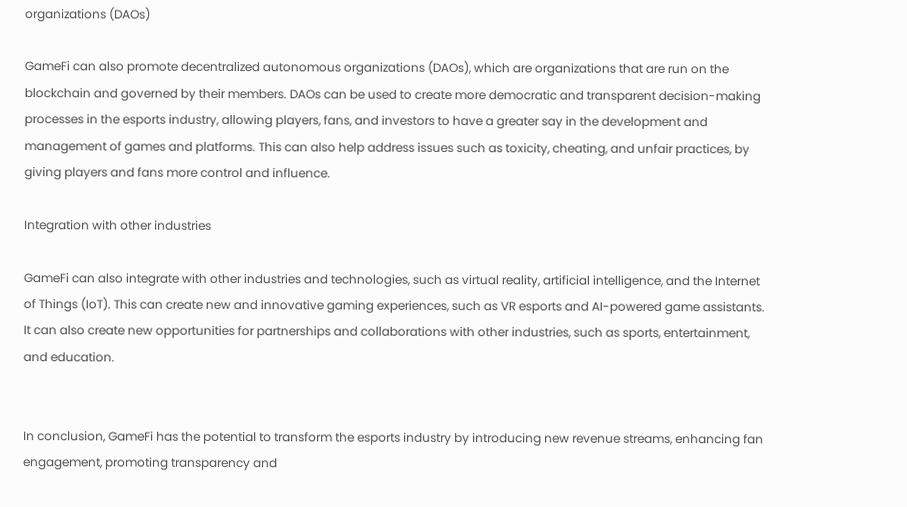organizations (DAOs)

GameFi can also promote decentralized autonomous organizations (DAOs), which are organizations that are run on the blockchain and governed by their members. DAOs can be used to create more democratic and transparent decision-making processes in the esports industry, allowing players, fans, and investors to have a greater say in the development and management of games and platforms. This can also help address issues such as toxicity, cheating, and unfair practices, by giving players and fans more control and influence.

Integration with other industries

GameFi can also integrate with other industries and technologies, such as virtual reality, artificial intelligence, and the Internet of Things (IoT). This can create new and innovative gaming experiences, such as VR esports and AI-powered game assistants. It can also create new opportunities for partnerships and collaborations with other industries, such as sports, entertainment, and education.


In conclusion, GameFi has the potential to transform the esports industry by introducing new revenue streams, enhancing fan engagement, promoting transparency and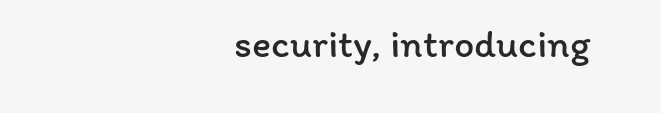security, introducing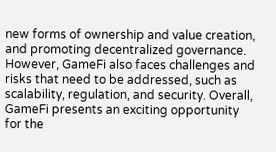new forms of ownership and value creation, and promoting decentralized governance. However, GameFi also faces challenges and risks that need to be addressed, such as scalability, regulation, and security. Overall, GameFi presents an exciting opportunity for the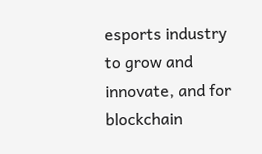esports industry to grow and innovate, and for blockchain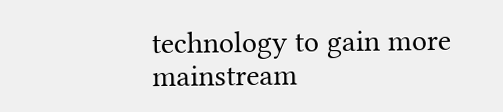technology to gain more mainstream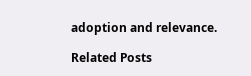adoption and relevance.

Related Posts